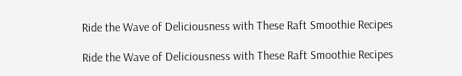Ride the Wave of Deliciousness with These Raft Smoothie Recipes

Ride the Wave of Deliciousness with These Raft Smoothie Recipes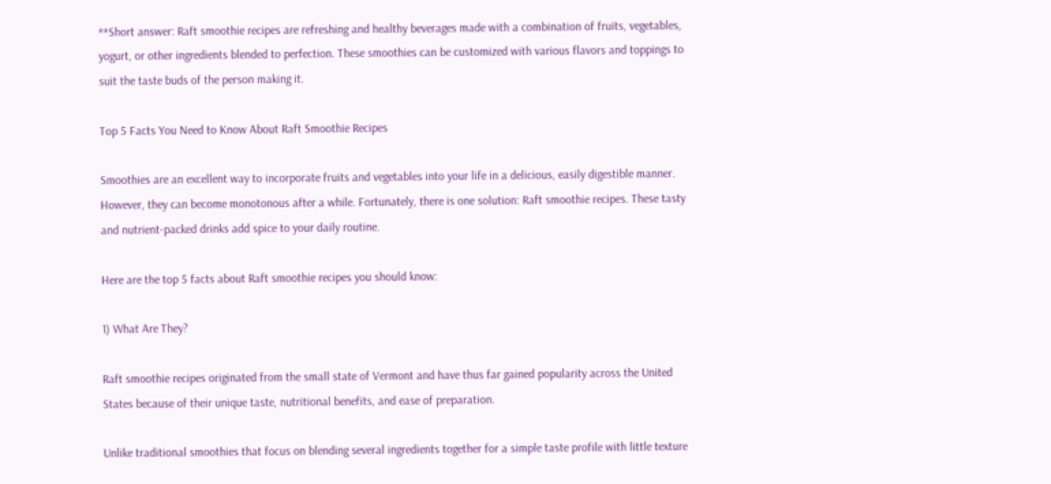**Short answer: Raft smoothie recipes are refreshing and healthy beverages made with a combination of fruits, vegetables, yogurt, or other ingredients blended to perfection. These smoothies can be customized with various flavors and toppings to suit the taste buds of the person making it.

Top 5 Facts You Need to Know About Raft Smoothie Recipes

Smoothies are an excellent way to incorporate fruits and vegetables into your life in a delicious, easily digestible manner. However, they can become monotonous after a while. Fortunately, there is one solution: Raft smoothie recipes. These tasty and nutrient-packed drinks add spice to your daily routine.

Here are the top 5 facts about Raft smoothie recipes you should know:

1) What Are They?

Raft smoothie recipes originated from the small state of Vermont and have thus far gained popularity across the United States because of their unique taste, nutritional benefits, and ease of preparation.

Unlike traditional smoothies that focus on blending several ingredients together for a simple taste profile with little texture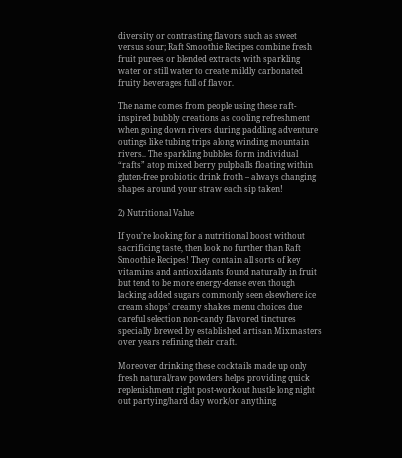diversity or contrasting flavors such as sweet versus sour; Raft Smoothie Recipes combine fresh fruit purees or blended extracts with sparkling water or still water to create mildly carbonated fruity beverages full of flavor.

The name comes from people using these raft-inspired bubbly creations as cooling refreshment when going down rivers during paddling adventure outings like tubing trips along winding mountain rivers.. The sparkling bubbles form individual “rafts” atop mixed berry pulpballs floating within gluten-free probiotic drink froth – always changing shapes around your straw each sip taken!

2) Nutritional Value

If you’re looking for a nutritional boost without sacrificing taste, then look no further than Raft Smoothie Recipes! They contain all sorts of key vitamins and antioxidants found naturally in fruit but tend to be more energy-dense even though lacking added sugars commonly seen elsewhere ice cream shops’ creamy shakes menu choices due careful selection non-candy flavored tinctures specially brewed by established artisan Mixmasters over years refining their craft.

Moreover drinking these cocktails made up only fresh natural/raw powders helps providing quick replenishment right post-workout hustle long night out partying/hard day work/or anything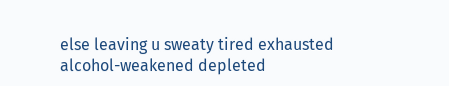else leaving u sweaty tired exhausted alcohol-weakened depleted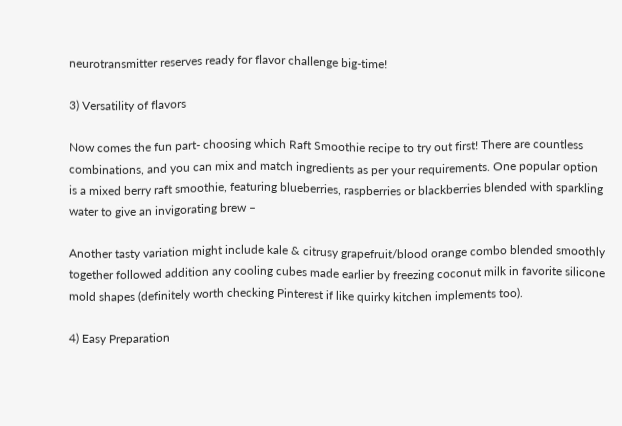neurotransmitter reserves ready for flavor challenge big-time!

3) Versatility of flavors

Now comes the fun part- choosing which Raft Smoothie recipe to try out first! There are countless combinations, and you can mix and match ingredients as per your requirements. One popular option is a mixed berry raft smoothie, featuring blueberries, raspberries or blackberries blended with sparkling water to give an invigorating brew –

Another tasty variation might include kale & citrusy grapefruit/blood orange combo blended smoothly together followed addition any cooling cubes made earlier by freezing coconut milk in favorite silicone mold shapes (definitely worth checking Pinterest if like quirky kitchen implements too).

4) Easy Preparation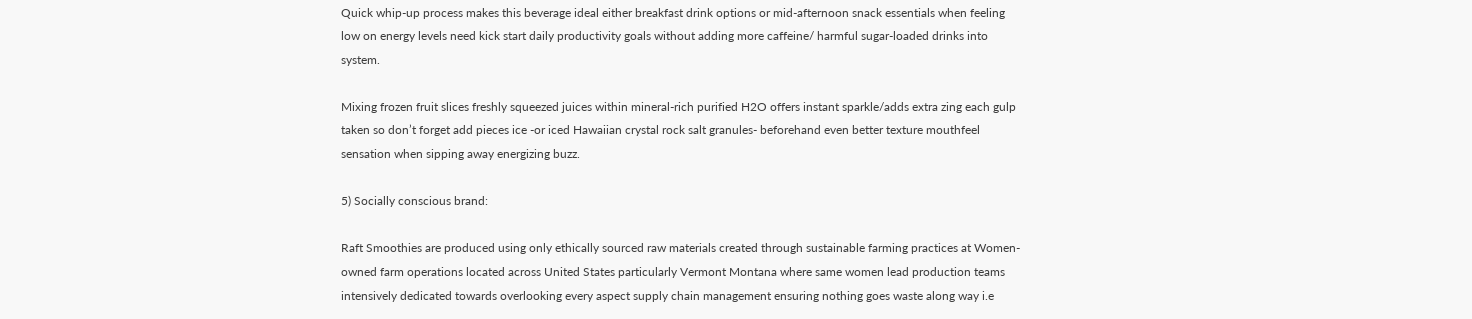Quick whip-up process makes this beverage ideal either breakfast drink options or mid-afternoon snack essentials when feeling low on energy levels need kick start daily productivity goals without adding more caffeine/ harmful sugar-loaded drinks into system.

Mixing frozen fruit slices freshly squeezed juices within mineral-rich purified H2O offers instant sparkle/adds extra zing each gulp taken so don’t forget add pieces ice -or iced Hawaiian crystal rock salt granules- beforehand even better texture mouthfeel sensation when sipping away energizing buzz.

5) Socially conscious brand:

Raft Smoothies are produced using only ethically sourced raw materials created through sustainable farming practices at Women-owned farm operations located across United States particularly Vermont Montana where same women lead production teams intensively dedicated towards overlooking every aspect supply chain management ensuring nothing goes waste along way i.e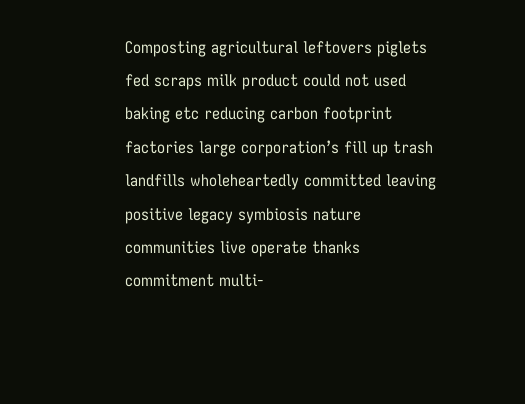Composting agricultural leftovers piglets fed scraps milk product could not used baking etc reducing carbon footprint factories large corporation’s fill up trash landfills wholeheartedly committed leaving positive legacy symbiosis nature communities live operate thanks commitment multi-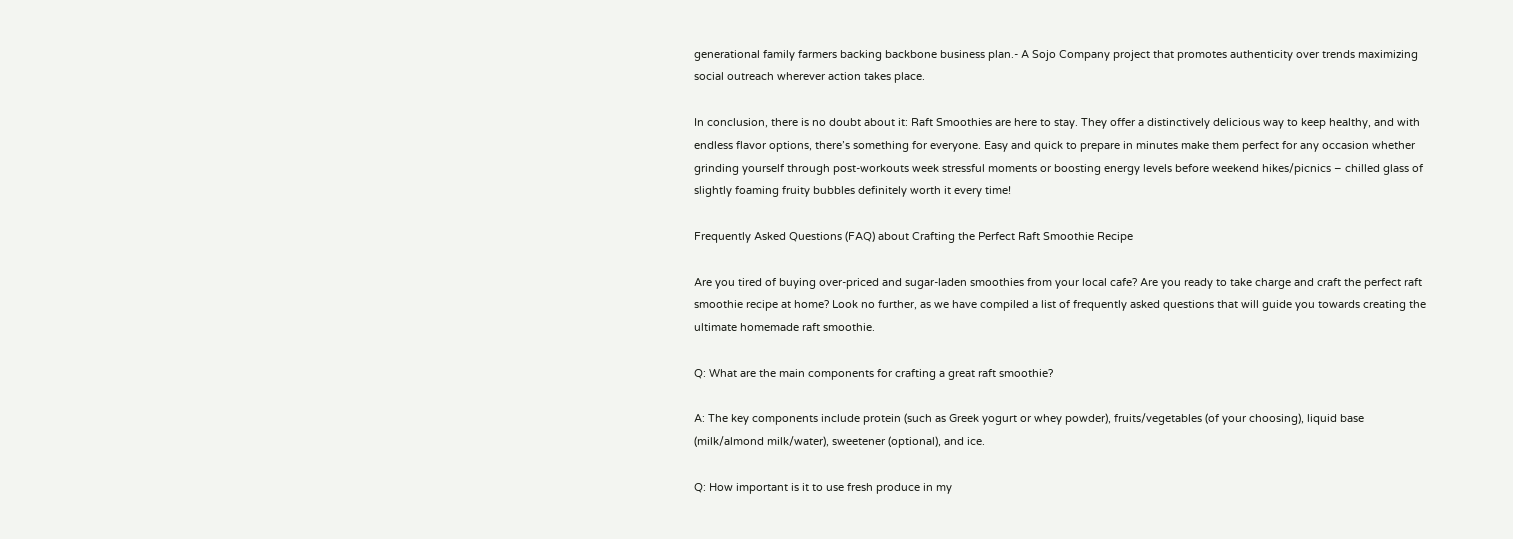generational family farmers backing backbone business plan.- A Sojo Company project that promotes authenticity over trends maximizing social outreach wherever action takes place.

In conclusion, there is no doubt about it: Raft Smoothies are here to stay. They offer a distinctively delicious way to keep healthy, and with endless flavor options, there’s something for everyone. Easy and quick to prepare in minutes make them perfect for any occasion whether grinding yourself through post-workouts week stressful moments or boosting energy levels before weekend hikes/picnics – chilled glass of slightly foaming fruity bubbles definitely worth it every time!

Frequently Asked Questions (FAQ) about Crafting the Perfect Raft Smoothie Recipe

Are you tired of buying over-priced and sugar-laden smoothies from your local cafe? Are you ready to take charge and craft the perfect raft smoothie recipe at home? Look no further, as we have compiled a list of frequently asked questions that will guide you towards creating the ultimate homemade raft smoothie.

Q: What are the main components for crafting a great raft smoothie?

A: The key components include protein (such as Greek yogurt or whey powder), fruits/vegetables (of your choosing), liquid base (milk/almond milk/water), sweetener (optional), and ice.

Q: How important is it to use fresh produce in my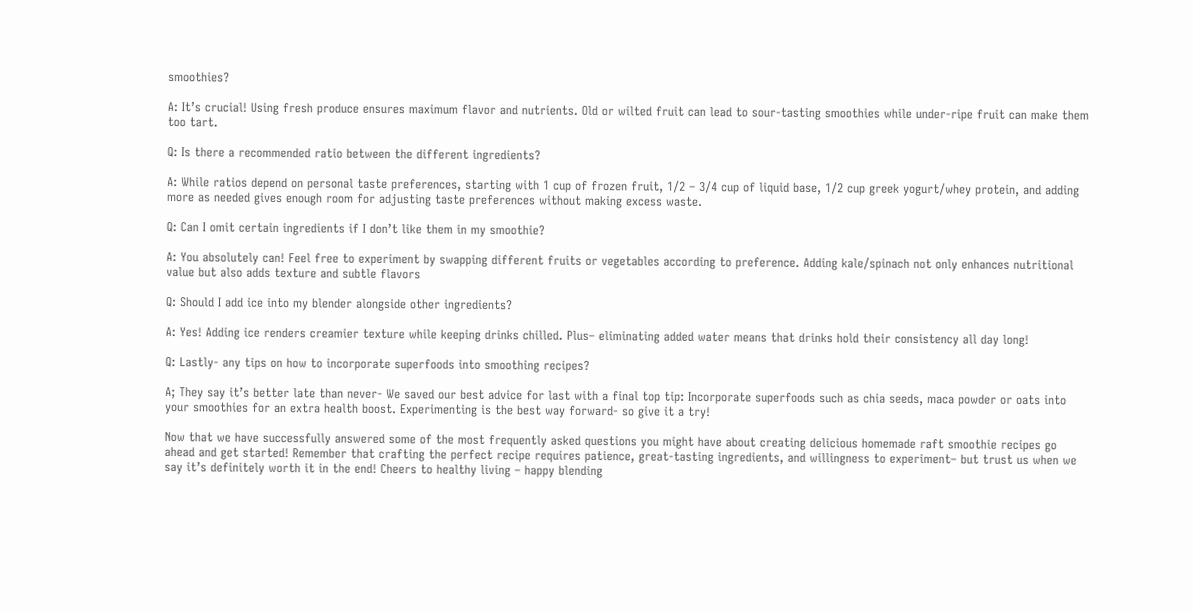smoothies?

A: It’s crucial! Using fresh produce ensures maximum flavor and nutrients. Old or wilted fruit can lead to sour-tasting smoothies while under-ripe fruit can make them too tart.

Q: Is there a recommended ratio between the different ingredients?

A: While ratios depend on personal taste preferences, starting with 1 cup of frozen fruit, 1/2 – 3/4 cup of liquid base, 1/2 cup greek yogurt/whey protein, and adding more as needed gives enough room for adjusting taste preferences without making excess waste.

Q: Can I omit certain ingredients if I don’t like them in my smoothie?

A: You absolutely can! Feel free to experiment by swapping different fruits or vegetables according to preference. Adding kale/spinach not only enhances nutritional value but also adds texture and subtle flavors

Q: Should I add ice into my blender alongside other ingredients?

A: Yes! Adding ice renders creamier texture while keeping drinks chilled. Plus– eliminating added water means that drinks hold their consistency all day long!

Q: Lastly- any tips on how to incorporate superfoods into smoothing recipes?

A; They say it’s better late than never- We saved our best advice for last with a final top tip: Incorporate superfoods such as chia seeds, maca powder or oats into your smoothies for an extra health boost. Experimenting is the best way forward- so give it a try!

Now that we have successfully answered some of the most frequently asked questions you might have about creating delicious homemade raft smoothie recipes go ahead and get started! Remember that crafting the perfect recipe requires patience, great-tasting ingredients, and willingness to experiment– but trust us when we say it’s definitely worth it in the end! Cheers to healthy living – happy blending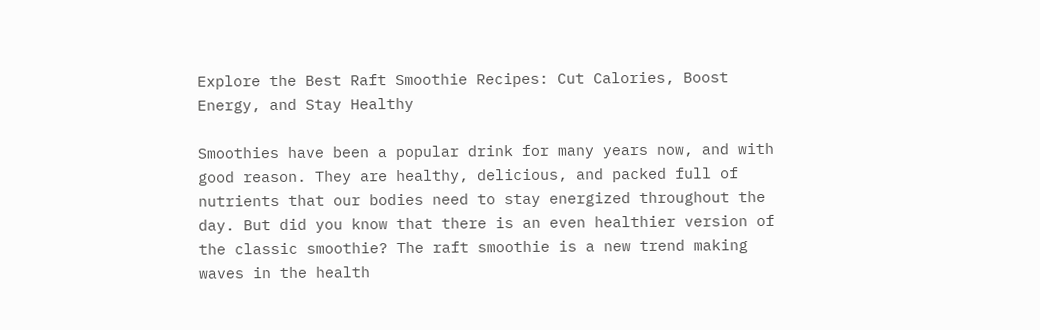Explore the Best Raft Smoothie Recipes: Cut Calories, Boost Energy, and Stay Healthy

Smoothies have been a popular drink for many years now, and with good reason. They are healthy, delicious, and packed full of nutrients that our bodies need to stay energized throughout the day. But did you know that there is an even healthier version of the classic smoothie? The raft smoothie is a new trend making waves in the health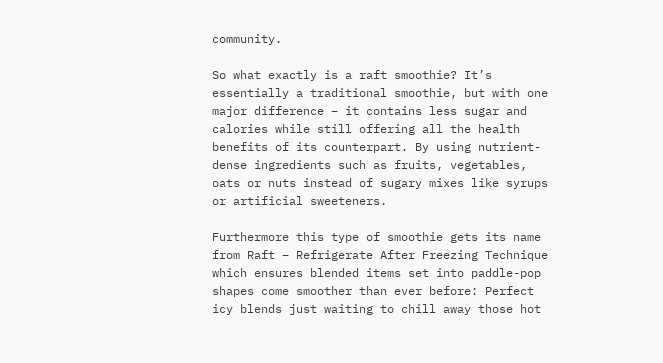community.

So what exactly is a raft smoothie? It’s essentially a traditional smoothie, but with one major difference – it contains less sugar and calories while still offering all the health benefits of its counterpart. By using nutrient-dense ingredients such as fruits, vegetables, oats or nuts instead of sugary mixes like syrups or artificial sweeteners.

Furthermore this type of smoothie gets its name from Raft – Refrigerate After Freezing Technique which ensures blended items set into paddle-pop shapes come smoother than ever before: Perfect icy blends just waiting to chill away those hot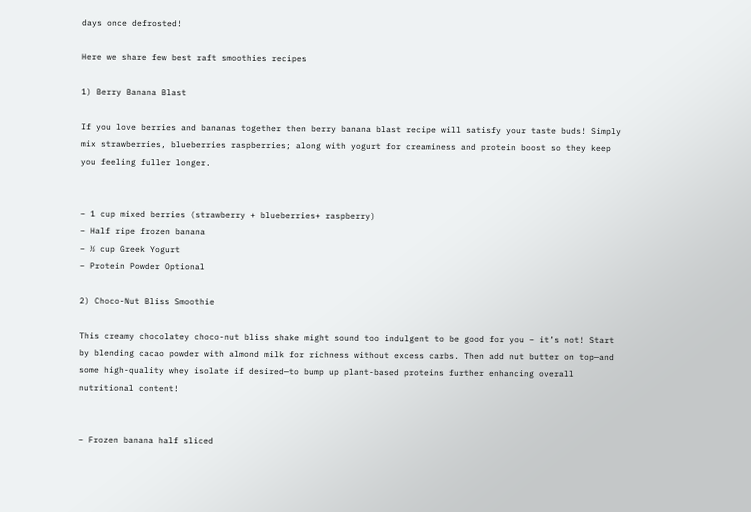days once defrosted!

Here we share few best raft smoothies recipes

1) Berry Banana Blast

If you love berries and bananas together then berry banana blast recipe will satisfy your taste buds! Simply mix strawberries, blueberries raspberries; along with yogurt for creaminess and protein boost so they keep you feeling fuller longer.


– 1 cup mixed berries (strawberry + blueberries+ raspberry)
– Half ripe frozen banana
– ½ cup Greek Yogurt
– Protein Powder Optional

2) Choco-Nut Bliss Smoothie

This creamy chocolatey choco-nut bliss shake might sound too indulgent to be good for you – it’s not! Start by blending cacao powder with almond milk for richness without excess carbs. Then add nut butter on top—and some high-quality whey isolate if desired—to bump up plant-based proteins further enhancing overall nutritional content!


– Frozen banana half sliced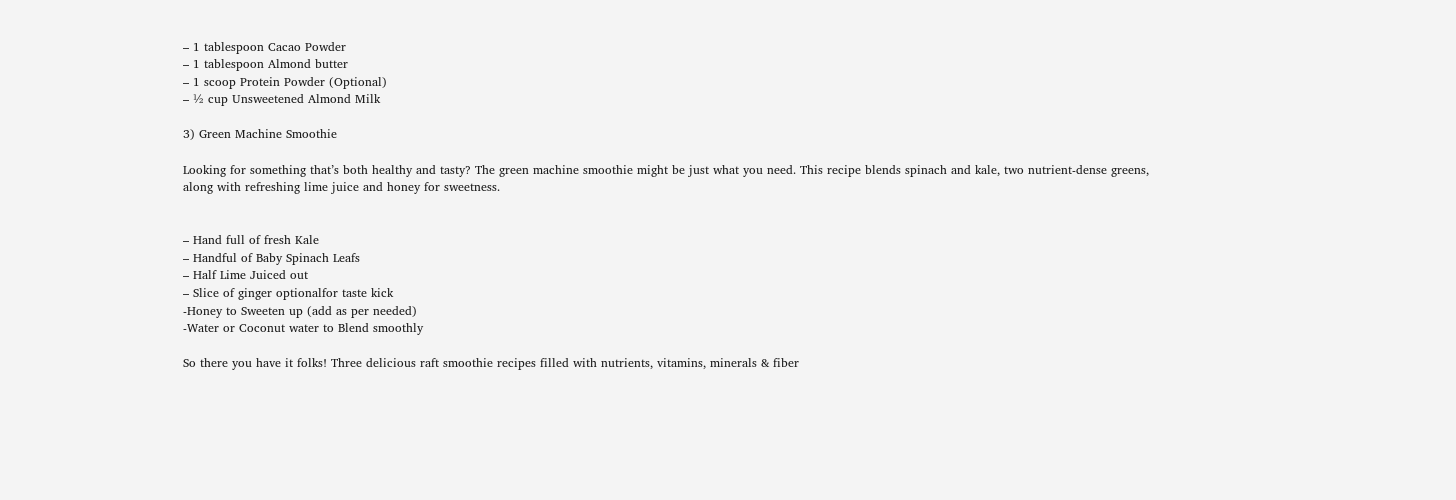– 1 tablespoon Cacao Powder
– 1 tablespoon Almond butter
– 1 scoop Protein Powder (Optional)
– ½ cup Unsweetened Almond Milk

3) Green Machine Smoothie

Looking for something that’s both healthy and tasty? The green machine smoothie might be just what you need. This recipe blends spinach and kale, two nutrient-dense greens, along with refreshing lime juice and honey for sweetness.


– Hand full of fresh Kale
– Handful of Baby Spinach Leafs
– Half Lime Juiced out
– Slice of ginger optionalfor taste kick
-Honey to Sweeten up (add as per needed)
-Water or Coconut water to Blend smoothly

So there you have it folks! Three delicious raft smoothie recipes filled with nutrients, vitamins, minerals & fiber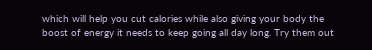which will help you cut calories while also giving your body the boost of energy it needs to keep going all day long. Try them out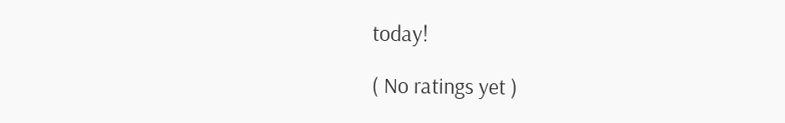today!

( No ratings yet )